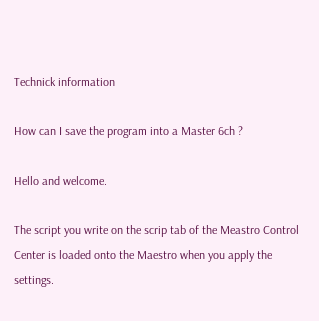Technick information

How can I save the program into a Master 6ch ?

Hello and welcome.

The script you write on the scrip tab of the Meastro Control Center is loaded onto the Maestro when you apply the settings.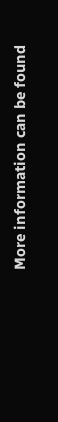More information can be found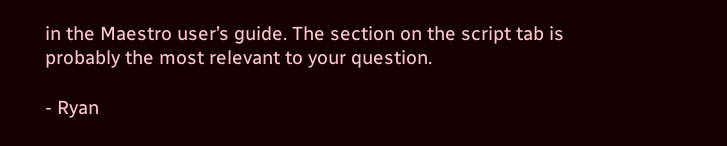in the Maestro user’s guide. The section on the script tab is probably the most relevant to your question.

- Ryan